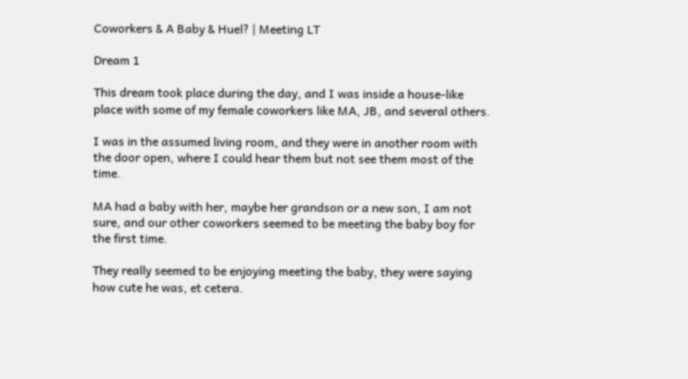Coworkers & A Baby & Huel? | Meeting LT

Dream 1

This dream took place during the day, and I was inside a house-like place with some of my female coworkers like MA, JB, and several others.

I was in the assumed living room, and they were in another room with the door open, where I could hear them but not see them most of the time.

MA had a baby with her, maybe her grandson or a new son, I am not sure, and our other coworkers seemed to be meeting the baby boy for the first time.

They really seemed to be enjoying meeting the baby, they were saying how cute he was, et cetera.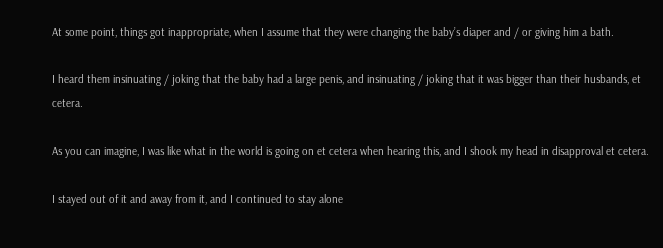At some point, things got inappropriate, when I assume that they were changing the baby’s diaper and / or giving him a bath.

I heard them insinuating / joking that the baby had a large penis, and insinuating / joking that it was bigger than their husbands, et cetera.

As you can imagine, I was like what in the world is going on et cetera when hearing this, and I shook my head in disapproval et cetera.

I stayed out of it and away from it, and I continued to stay alone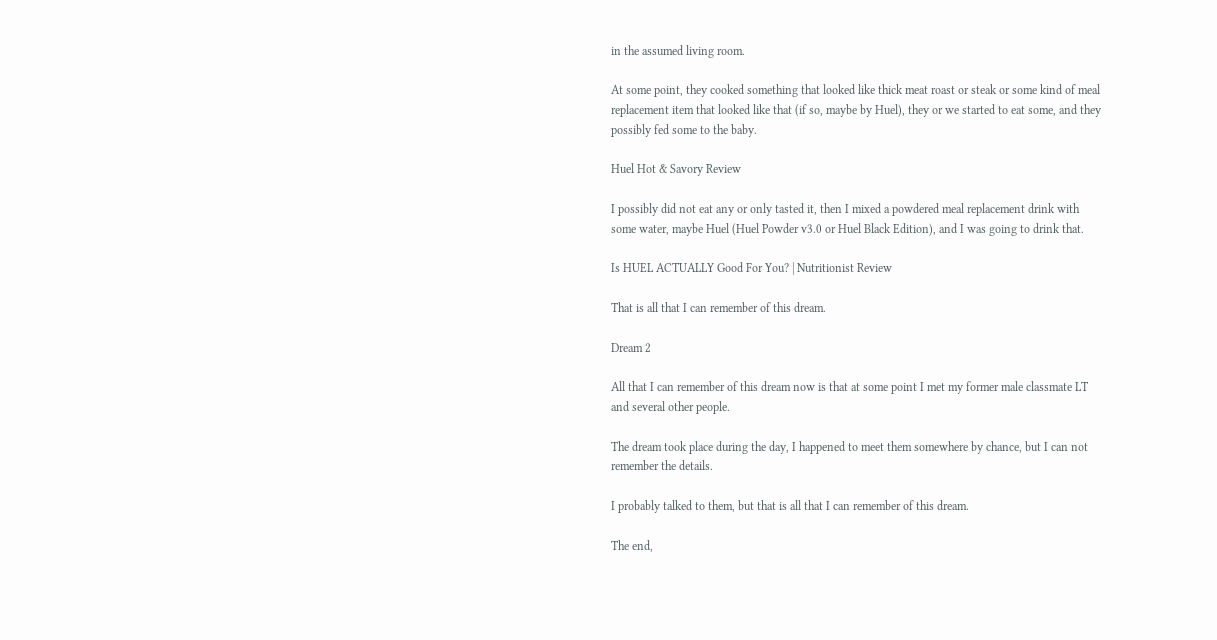in the assumed living room.

At some point, they cooked something that looked like thick meat roast or steak or some kind of meal replacement item that looked like that (if so, maybe by Huel), they or we started to eat some, and they possibly fed some to the baby.

Huel Hot & Savory Review

I possibly did not eat any or only tasted it, then I mixed a powdered meal replacement drink with some water, maybe Huel (Huel Powder v3.0 or Huel Black Edition), and I was going to drink that.

Is HUEL ACTUALLY Good For You? | Nutritionist Review

That is all that I can remember of this dream.

Dream 2

All that I can remember of this dream now is that at some point I met my former male classmate LT and several other people.

The dream took place during the day, I happened to meet them somewhere by chance, but I can not remember the details.

I probably talked to them, but that is all that I can remember of this dream.

The end,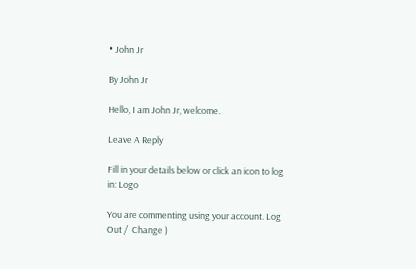• John Jr

By John Jr

Hello, I am John Jr, welcome.

Leave A Reply

Fill in your details below or click an icon to log in: Logo

You are commenting using your account. Log Out /  Change )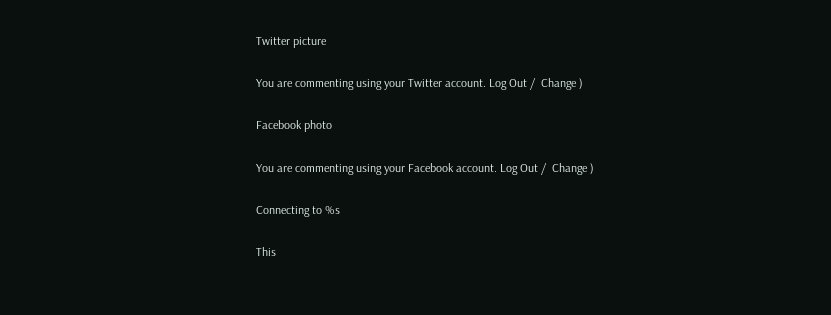Twitter picture

You are commenting using your Twitter account. Log Out /  Change )

Facebook photo

You are commenting using your Facebook account. Log Out /  Change )

Connecting to %s

This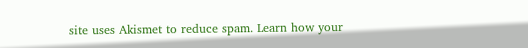site uses Akismet to reduce spam. Learn how your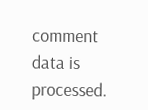comment data is processed.